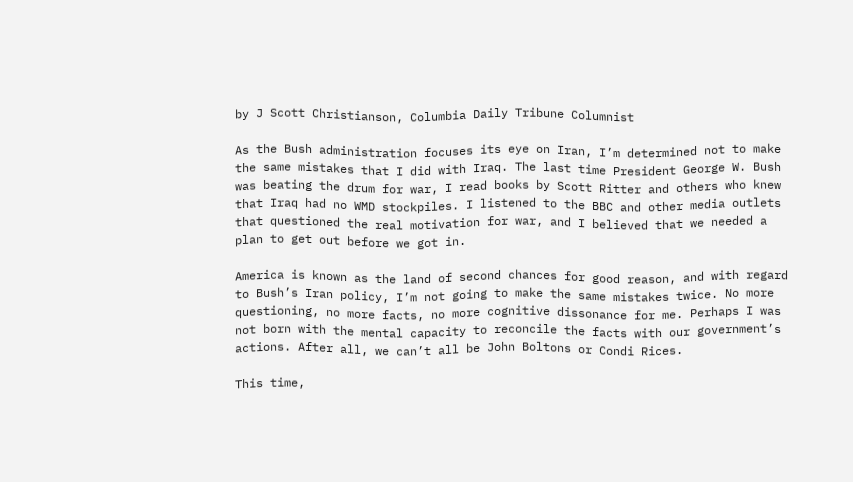by J Scott Christianson, Columbia Daily Tribune Columnist

As the Bush administration focuses its eye on Iran, I’m determined not to make the same mistakes that I did with Iraq. The last time President George W. Bush was beating the drum for war, I read books by Scott Ritter and others who knew that Iraq had no WMD stockpiles. I listened to the BBC and other media outlets that questioned the real motivation for war, and I believed that we needed a plan to get out before we got in.

America is known as the land of second chances for good reason, and with regard to Bush’s Iran policy, I’m not going to make the same mistakes twice. No more questioning, no more facts, no more cognitive dissonance for me. Perhaps I was not born with the mental capacity to reconcile the facts with our government’s actions. After all, we can’t all be John Boltons or Condi Rices.

This time,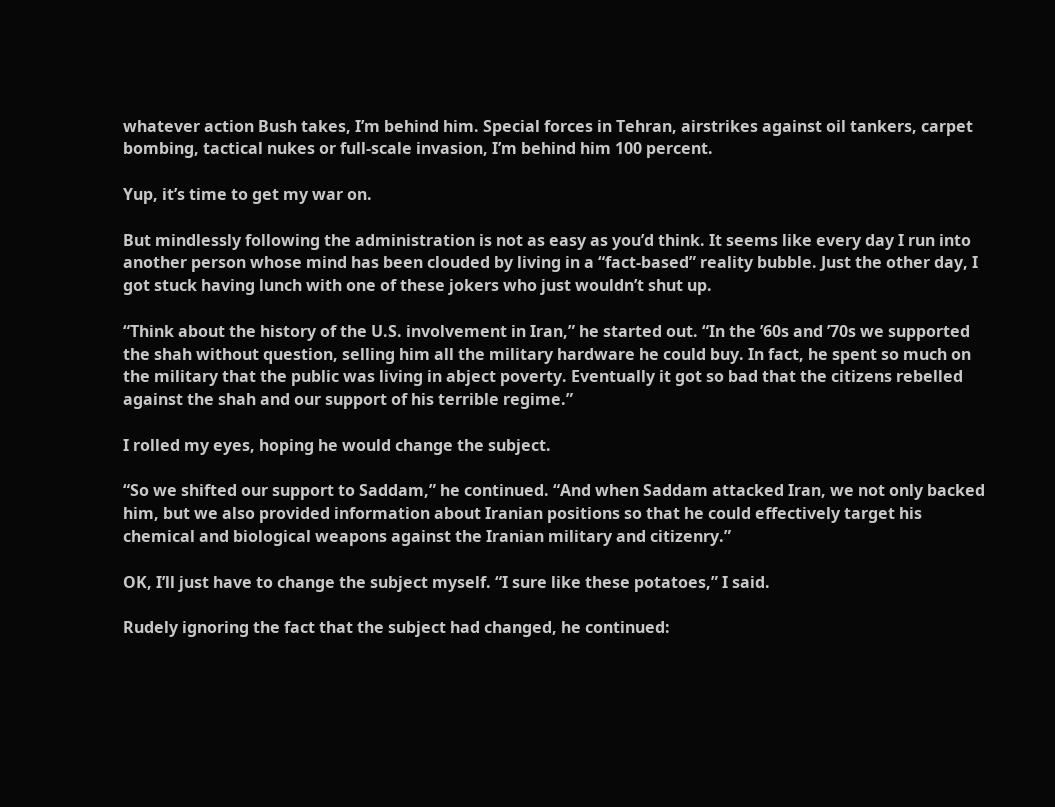whatever action Bush takes, I’m behind him. Special forces in Tehran, airstrikes against oil tankers, carpet bombing, tactical nukes or full-scale invasion, I’m behind him 100 percent.

Yup, it’s time to get my war on.

But mindlessly following the administration is not as easy as you’d think. It seems like every day I run into another person whose mind has been clouded by living in a “fact-based” reality bubble. Just the other day, I got stuck having lunch with one of these jokers who just wouldn’t shut up.

“Think about the history of the U.S. involvement in Iran,” he started out. “In the ’60s and ’70s we supported the shah without question, selling him all the military hardware he could buy. In fact, he spent so much on the military that the public was living in abject poverty. Eventually it got so bad that the citizens rebelled against the shah and our support of his terrible regime.”

I rolled my eyes, hoping he would change the subject.

“So we shifted our support to Saddam,” he continued. “And when Saddam attacked Iran, we not only backed him, but we also provided information about Iranian positions so that he could effectively target his chemical and biological weapons against the Iranian military and citizenry.”

OK, I’ll just have to change the subject myself. “I sure like these potatoes,” I said.

Rudely ignoring the fact that the subject had changed, he continued: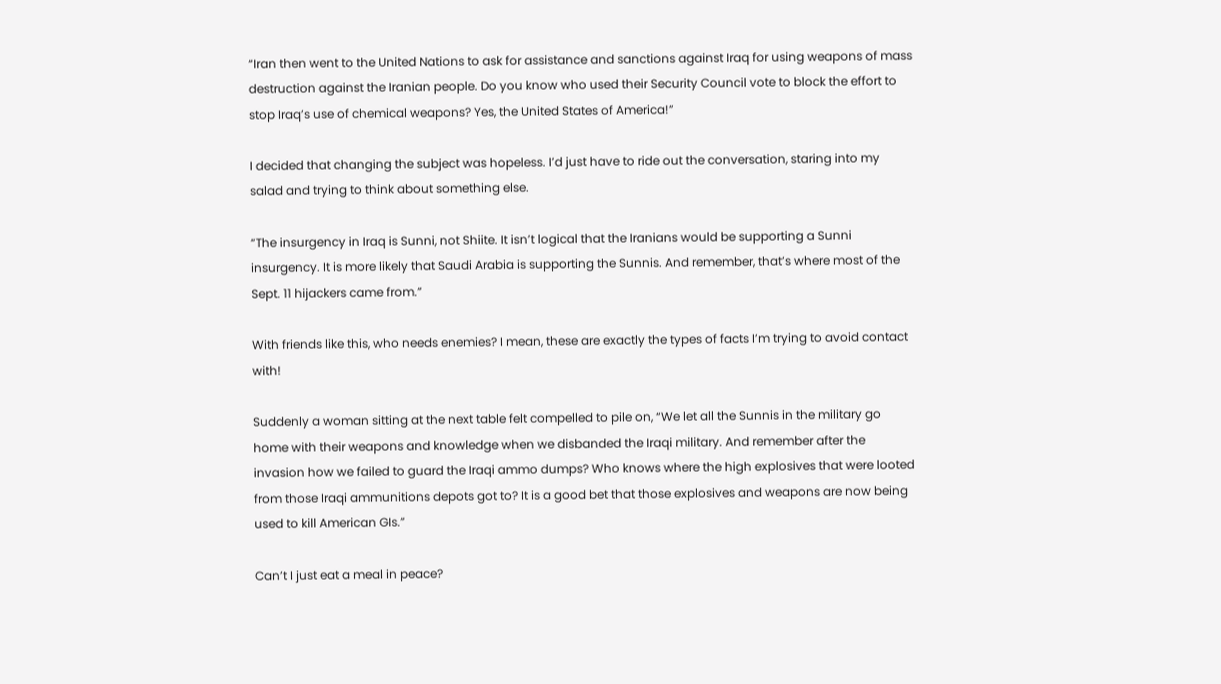“Iran then went to the United Nations to ask for assistance and sanctions against Iraq for using weapons of mass destruction against the Iranian people. Do you know who used their Security Council vote to block the effort to stop Iraq’s use of chemical weapons? Yes, the United States of America!”

I decided that changing the subject was hopeless. I’d just have to ride out the conversation, staring into my salad and trying to think about something else.

“The insurgency in Iraq is Sunni, not Shiite. It isn’t logical that the Iranians would be supporting a Sunni insurgency. It is more likely that Saudi Arabia is supporting the Sunnis. And remember, that’s where most of the Sept. 11 hijackers came from.”

With friends like this, who needs enemies? I mean, these are exactly the types of facts I’m trying to avoid contact with!

Suddenly a woman sitting at the next table felt compelled to pile on, “We let all the Sunnis in the military go home with their weapons and knowledge when we disbanded the Iraqi military. And remember after the invasion how we failed to guard the Iraqi ammo dumps? Who knows where the high explosives that were looted from those Iraqi ammunitions depots got to? It is a good bet that those explosives and weapons are now being used to kill American GIs.”

Can’t I just eat a meal in peace?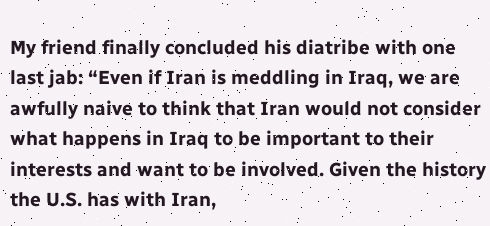My friend finally concluded his diatribe with one last jab: “Even if Iran is meddling in Iraq, we are awfully naive to think that Iran would not consider what happens in Iraq to be important to their interests and want to be involved. Given the history the U.S. has with Iran,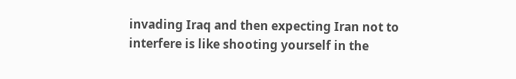invading Iraq and then expecting Iran not to interfere is like shooting yourself in the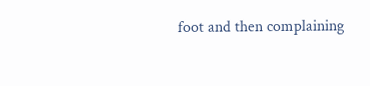foot and then complaining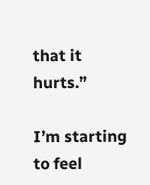that it hurts.”

I’m starting to feel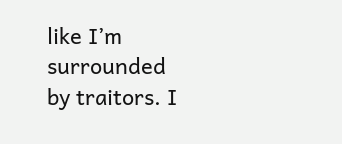like I’m surrounded by traitors. I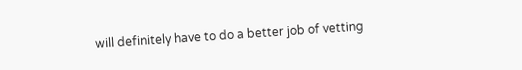will definitely have to do a better job of vetting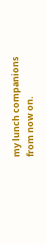my lunch companions from now on.